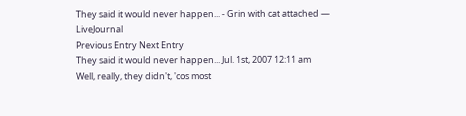They said it would never happen... - Grin with cat attached — LiveJournal
Previous Entry Next Entry
They said it would never happen... Jul. 1st, 2007 12:11 am
Well, really, they didn't, 'cos most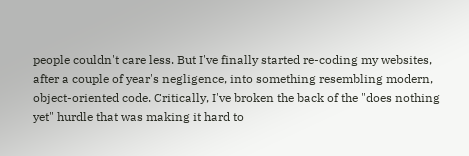people couldn't care less. But I've finally started re-coding my websites, after a couple of year's negligence, into something resembling modern, object-oriented code. Critically, I've broken the back of the "does nothing yet" hurdle that was making it hard to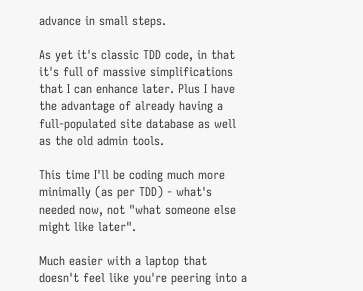advance in small steps.

As yet it's classic TDD code, in that it's full of massive simplifications that I can enhance later. Plus I have the advantage of already having a full-populated site database as well as the old admin tools.

This time I'll be coding much more minimally (as per TDD) - what's needed now, not "what someone else might like later".

Much easier with a laptop that doesn't feel like you're peering into a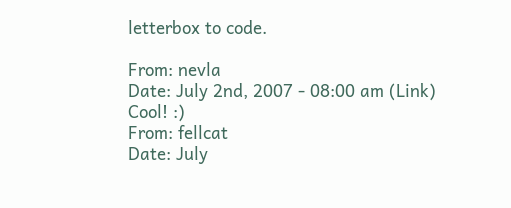letterbox to code.

From: nevla
Date: July 2nd, 2007 - 08:00 am (Link)
Cool! :)
From: fellcat
Date: July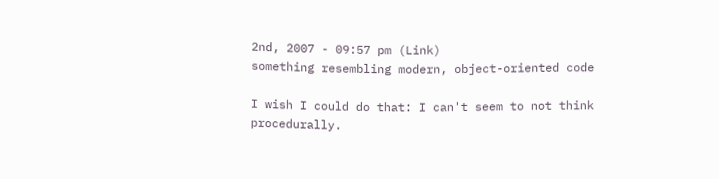2nd, 2007 - 09:57 pm (Link)
something resembling modern, object-oriented code

I wish I could do that: I can't seem to not think procedurally.